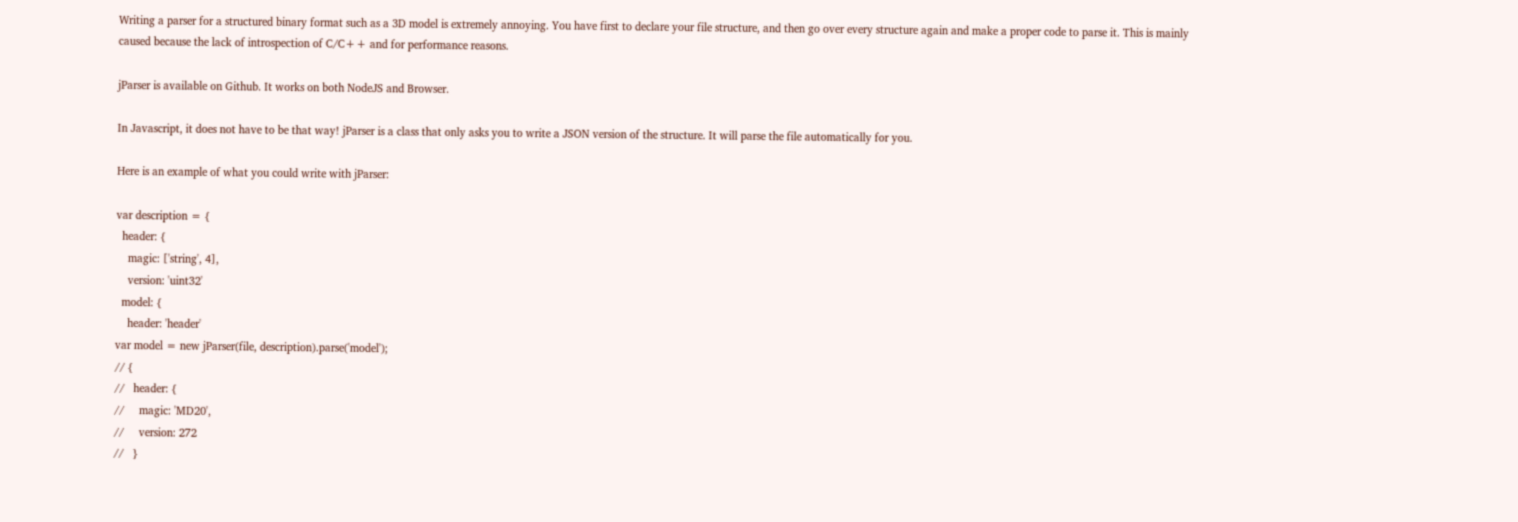Writing a parser for a structured binary format such as a 3D model is extremely annoying. You have first to declare your file structure, and then go over every structure again and make a proper code to parse it. This is mainly caused because the lack of introspection of C/C++ and for performance reasons.

jParser is available on Github. It works on both NodeJS and Browser.

In Javascript, it does not have to be that way! jParser is a class that only asks you to write a JSON version of the structure. It will parse the file automatically for you.

Here is an example of what you could write with jParser:

var description = {
  header: {
    magic: ['string', 4],
    version: 'uint32'
  model: {
    header: 'header'
var model = new jParser(file, description).parse('model');
// {
//   header: {
//     magic: 'MD20',
//     version: 272
//   }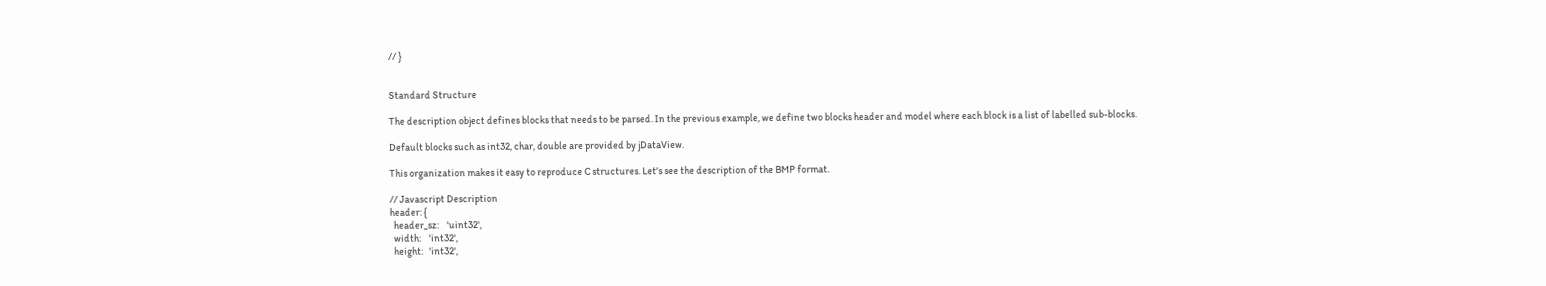// }


Standard Structure

The description object defines blocks that needs to be parsed. In the previous example, we define two blocks header and model where each block is a list of labelled sub-blocks.

Default blocks such as int32, char, double are provided by jDataView.

This organization makes it easy to reproduce C structures. Let's see the description of the BMP format.

// Javascript Description
header: {
  header_sz:    'uint32',
  width:    'int32',
  height:   'int32',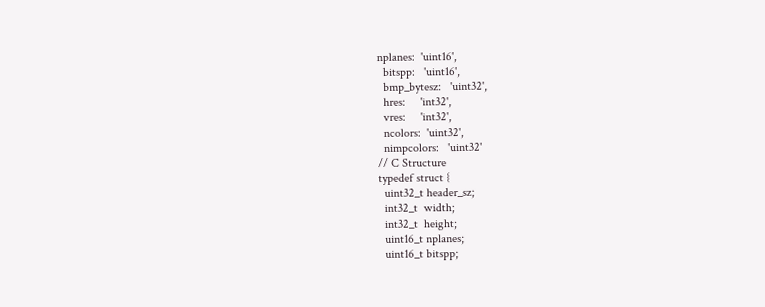nplanes:  'uint16',
  bitspp:   'uint16',
  bmp_bytesz:   'uint32',
  hres:     'int32',
  vres:     'int32',
  ncolors:  'uint32',
  nimpcolors:   'uint32'
// C Structure
typedef struct {
  uint32_t header_sz;
  int32_t  width;
  int32_t  height;
  uint16_t nplanes;
  uint16_t bitspp;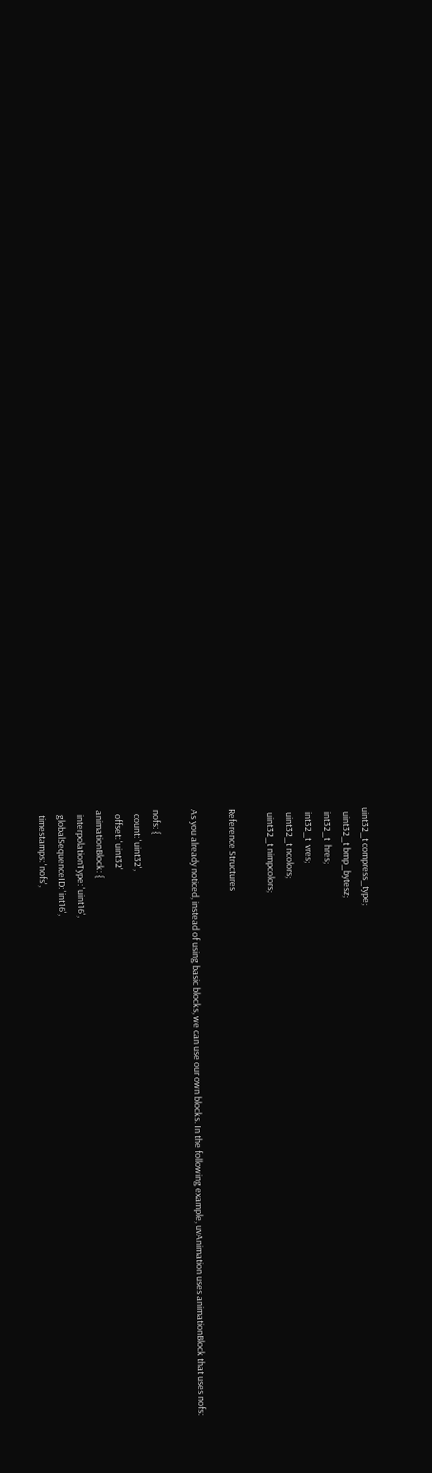uint32_t compress_type;
  uint32_t bmp_bytesz;
  int32_t  hres;
  int32_t  vres;
  uint32_t ncolors;
  uint32_t nimpcolors;

Reference Structures

As you already noticed, instead of using basic blocks, we can use our own blocks. In the following example, uvAnimation uses animationBlock that uses nofs:

nofs: {
  count: 'uint32',
  offset: 'uint32'
animationBlock: {
  interpolationType: 'uint16',
  globalSequenceID: 'int16',
  timestamps: 'nofs',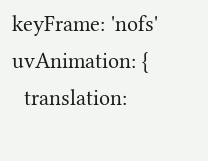keyFrame: 'nofs'
uvAnimation: {
  translation: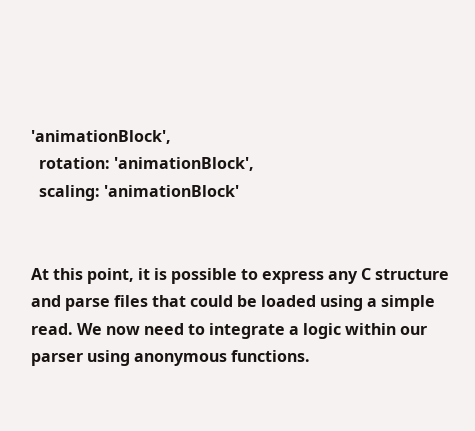'animationBlock',
  rotation: 'animationBlock',
  scaling: 'animationBlock'


At this point, it is possible to express any C structure and parse files that could be loaded using a simple read. We now need to integrate a logic within our parser using anonymous functions.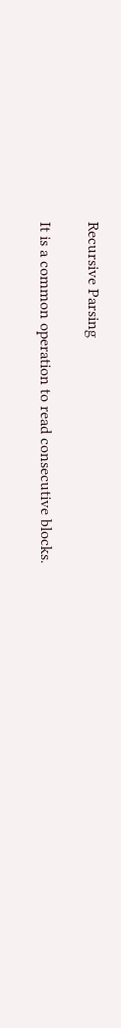Recursive Parsing

It is a common operation to read consecutive blocks.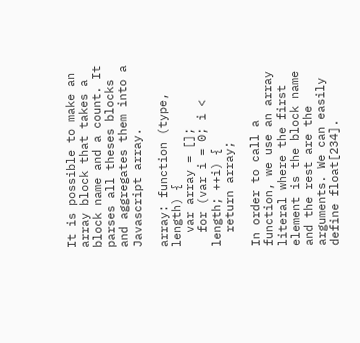It is possible to make an array block that takes a block name and a count. It parses all theses blocks and aggregates them into a Javascript array.

array: function (type, length) {
  var array = [];
  for (var i = 0; i < length; ++i) {
  return array;

In order to call a function, we use an array literal where the first element is the block name and the rest are the arguments. We can easily define float[234].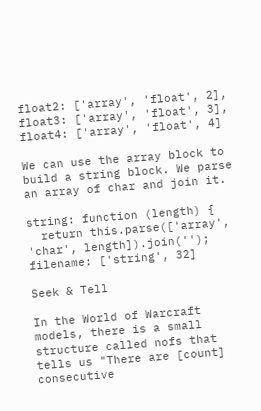float2: ['array', 'float', 2],
float3: ['array', 'float', 3],
float4: ['array', 'float', 4]

We can use the array block to build a string block. We parse an array of char and join it.

string: function (length) {
  return this.parse(['array', 'char', length]).join('');
filename: ['string', 32]

Seek & Tell

In the World of Warcraft models, there is a small structure called nofs that tells us "There are [count] consecutive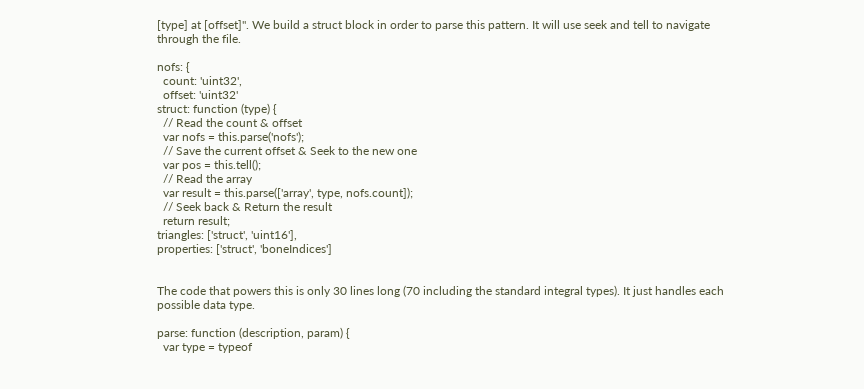[type] at [offset]". We build a struct block in order to parse this pattern. It will use seek and tell to navigate through the file.

nofs: {
  count: 'uint32',
  offset: 'uint32'
struct: function (type) {
  // Read the count & offset
  var nofs = this.parse('nofs');
  // Save the current offset & Seek to the new one
  var pos = this.tell();
  // Read the array
  var result = this.parse(['array', type, nofs.count]);
  // Seek back & Return the result
  return result;
triangles: ['struct', 'uint16'],
properties: ['struct', 'boneIndices']


The code that powers this is only 30 lines long (70 including the standard integral types). It just handles each possible data type.

parse: function (description, param) {
  var type = typeof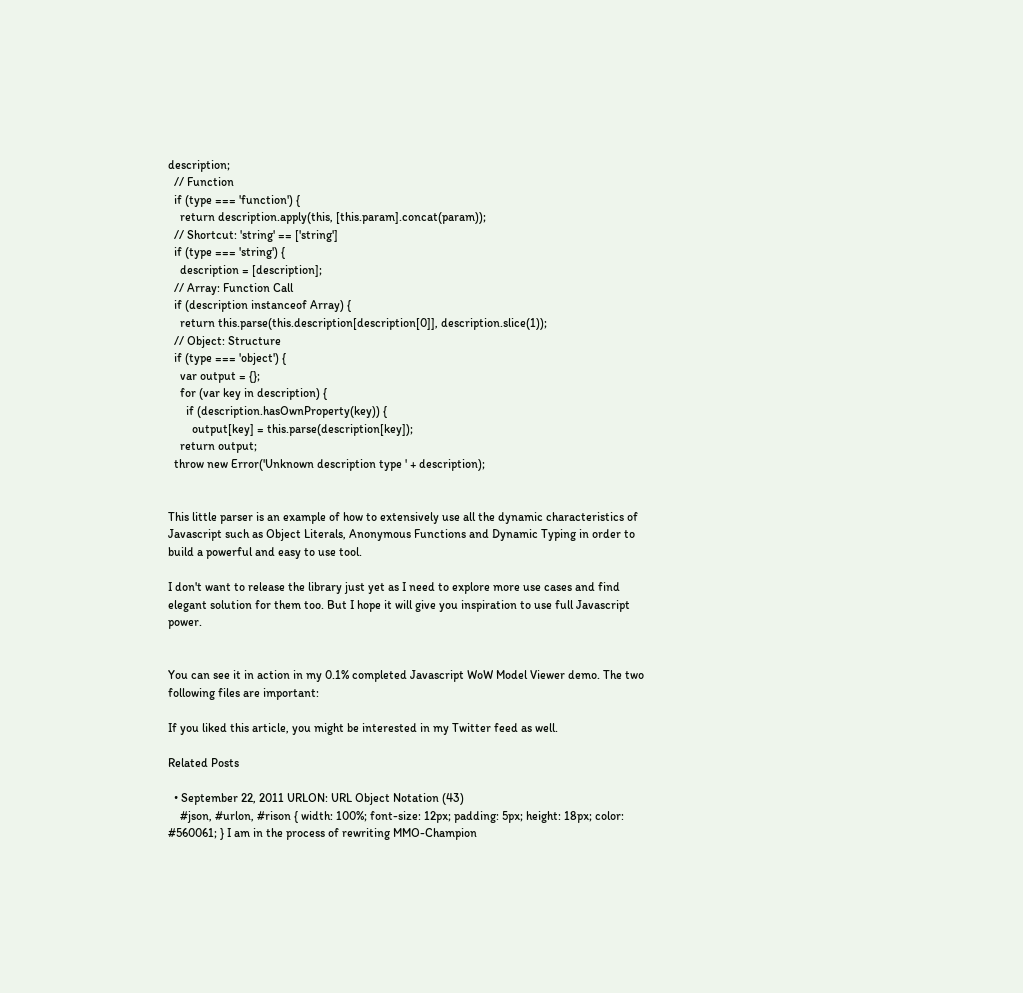description;
  // Function
  if (type === 'function') {
    return description.apply(this, [this.param].concat(param));
  // Shortcut: 'string' == ['string']
  if (type === 'string') {
    description = [description];
  // Array: Function Call
  if (description instanceof Array) {
    return this.parse(this.description[description[0]], description.slice(1));
  // Object: Structure
  if (type === 'object') {
    var output = {};
    for (var key in description) {
      if (description.hasOwnProperty(key)) {
        output[key] = this.parse(description[key]);
    return output;
  throw new Error('Unknown description type ' + description);


This little parser is an example of how to extensively use all the dynamic characteristics of Javascript such as Object Literals, Anonymous Functions and Dynamic Typing in order to build a powerful and easy to use tool.

I don't want to release the library just yet as I need to explore more use cases and find elegant solution for them too. But I hope it will give you inspiration to use full Javascript power.


You can see it in action in my 0.1% completed Javascript WoW Model Viewer demo. The two following files are important:

If you liked this article, you might be interested in my Twitter feed as well.

Related Posts

  • September 22, 2011 URLON: URL Object Notation (43)
    #json, #urlon, #rison { width: 100%; font-size: 12px; padding: 5px; height: 18px; color: #560061; } I am in the process of rewriting MMO-Champion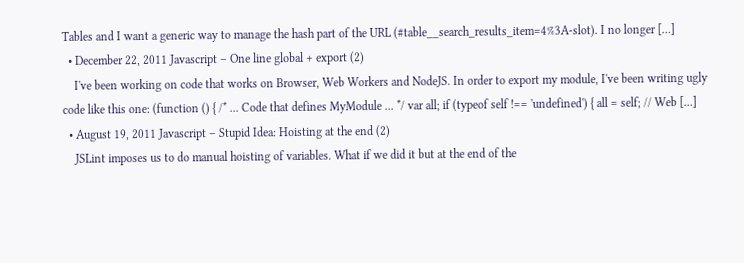Tables and I want a generic way to manage the hash part of the URL (#table__search_results_item=4%3A-slot). I no longer […]
  • December 22, 2011 Javascript – One line global + export (2)
    I've been working on code that works on Browser, Web Workers and NodeJS. In order to export my module, I've been writing ugly code like this one: (function () { /* ... Code that defines MyModule ... */ var all; if (typeof self !== 'undefined') { all = self; // Web […]
  • August 19, 2011 Javascript – Stupid Idea: Hoisting at the end (2)
    JSLint imposes us to do manual hoisting of variables. What if we did it but at the end of the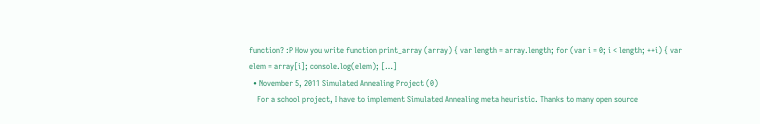function? :P How you write function print_array (array) { var length = array.length; for (var i = 0; i < length; ++i) { var elem = array[i]; console.log(elem); […]
  • November 5, 2011 Simulated Annealing Project (0)
    For a school project, I have to implement Simulated Annealing meta heuristic. Thanks to many open source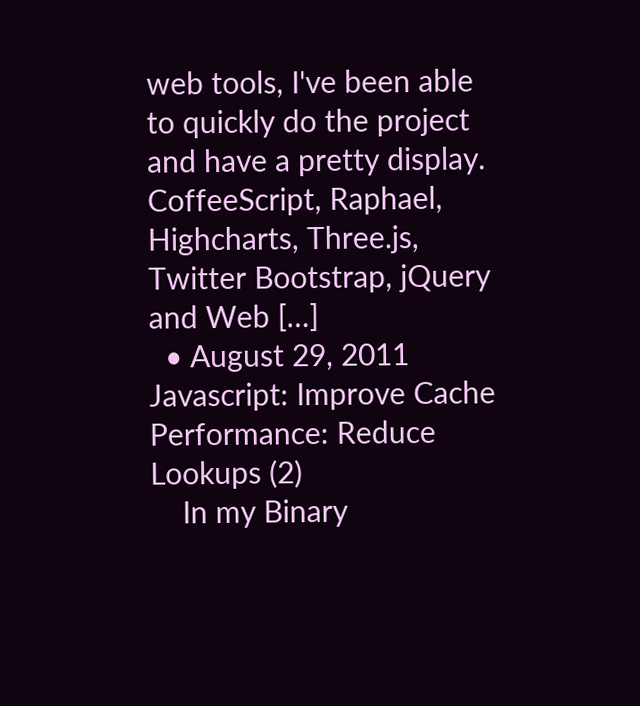web tools, I've been able to quickly do the project and have a pretty display. CoffeeScript, Raphael, Highcharts, Three.js, Twitter Bootstrap, jQuery and Web […]
  • August 29, 2011 Javascript: Improve Cache Performance: Reduce Lookups (2)
    In my Binary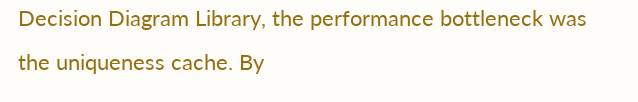Decision Diagram Library, the performance bottleneck was the uniqueness cache. By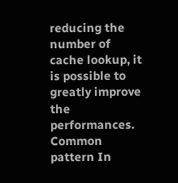reducing the number of cache lookup, it is possible to greatly improve the performances. Common pattern In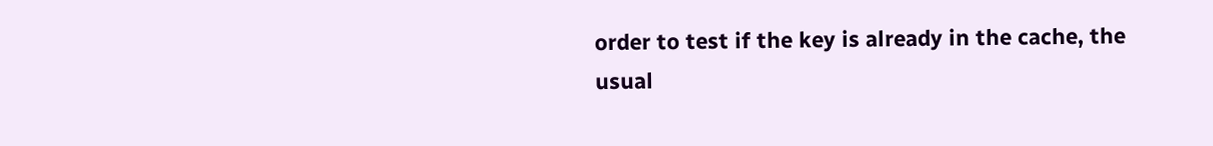order to test if the key is already in the cache, the usual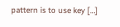pattern is to use key […]